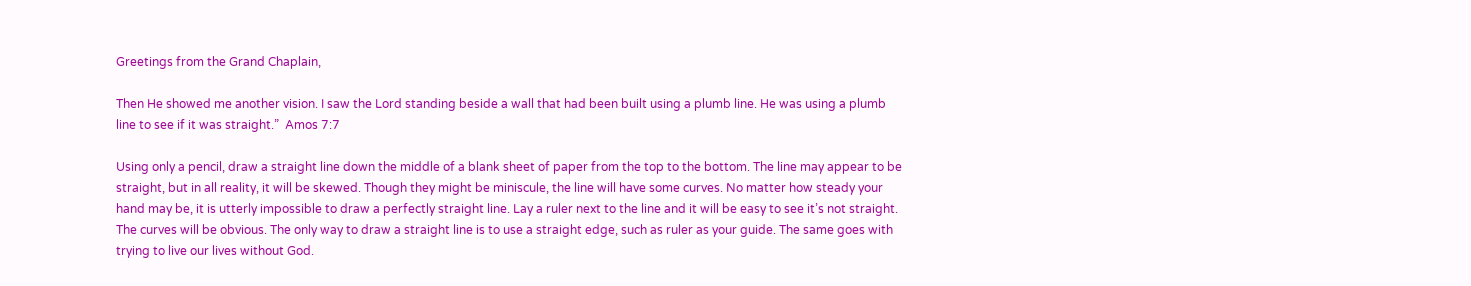Greetings from the Grand Chaplain,

Then He showed me another vision. I saw the Lord standing beside a wall that had been built using a plumb line. He was using a plumb line to see if it was straight.”  Amos 7:7

Using only a pencil, draw a straight line down the middle of a blank sheet of paper from the top to the bottom. The line may appear to be straight, but in all reality, it will be skewed. Though they might be miniscule, the line will have some curves. No matter how steady your hand may be, it is utterly impossible to draw a perfectly straight line. Lay a ruler next to the line and it will be easy to see it’s not straight. The curves will be obvious. The only way to draw a straight line is to use a straight edge, such as ruler as your guide. The same goes with trying to live our lives without God.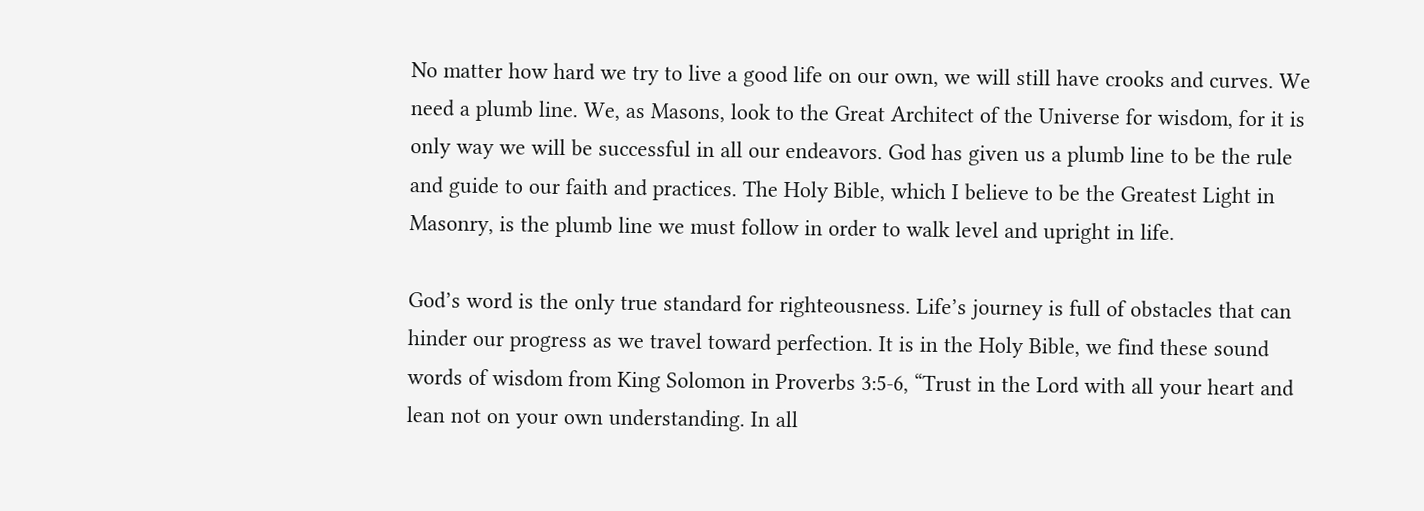No matter how hard we try to live a good life on our own, we will still have crooks and curves. We need a plumb line. We, as Masons, look to the Great Architect of the Universe for wisdom, for it is only way we will be successful in all our endeavors. God has given us a plumb line to be the rule and guide to our faith and practices. The Holy Bible, which I believe to be the Greatest Light in Masonry, is the plumb line we must follow in order to walk level and upright in life.

God’s word is the only true standard for righteousness. Life’s journey is full of obstacles that can hinder our progress as we travel toward perfection. It is in the Holy Bible, we find these sound words of wisdom from King Solomon in Proverbs 3:5-6, “Trust in the Lord with all your heart and lean not on your own understanding. In all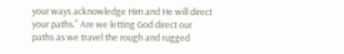your ways acknowledge Him and He will direct your paths.” Are we letting God direct our paths as we travel the rough and rugged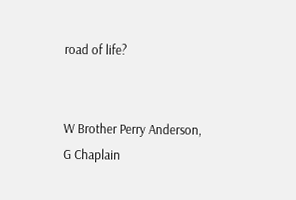road of life?


W Brother Perry Anderson, G Chaplain